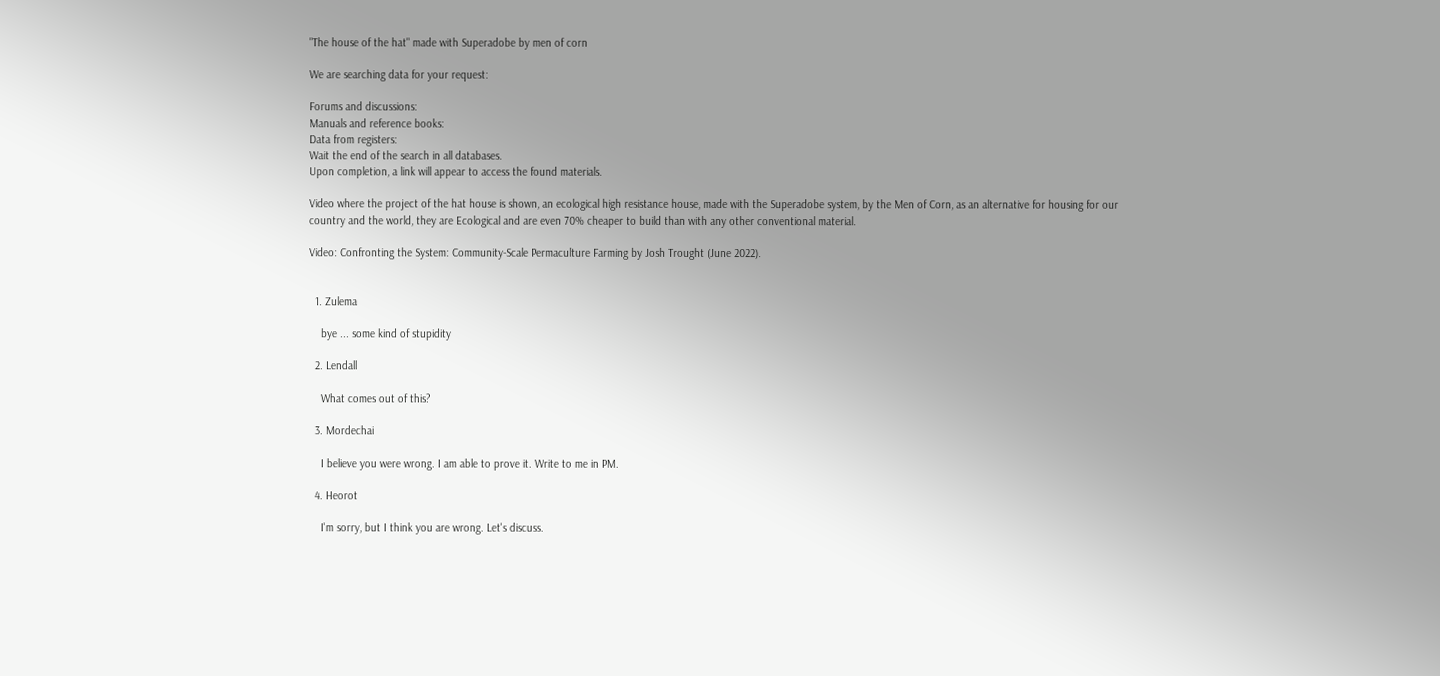"The house of the hat" made with Superadobe by men of corn

We are searching data for your request:

Forums and discussions:
Manuals and reference books:
Data from registers:
Wait the end of the search in all databases.
Upon completion, a link will appear to access the found materials.

Video where the project of the hat house is shown, an ecological high resistance house, made with the Superadobe system, by the Men of Corn, as an alternative for housing for our country and the world, they are Ecological and are even 70% cheaper to build than with any other conventional material.

Video: Confronting the System: Community-Scale Permaculture Farming by Josh Trought (June 2022).


  1. Zulema

    bye ... some kind of stupidity

  2. Lendall

    What comes out of this?

  3. Mordechai

    I believe you were wrong. I am able to prove it. Write to me in PM.

  4. Heorot

    I'm sorry, but I think you are wrong. Let's discuss.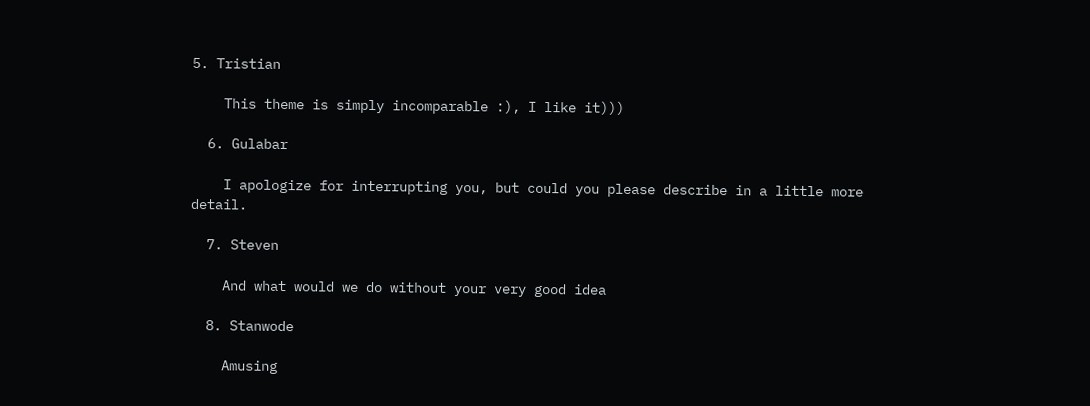5. Tristian

    This theme is simply incomparable :), I like it)))

  6. Gulabar

    I apologize for interrupting you, but could you please describe in a little more detail.

  7. Steven

    And what would we do without your very good idea

  8. Stanwode

    Amusing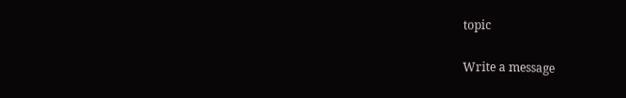topic

Write a message